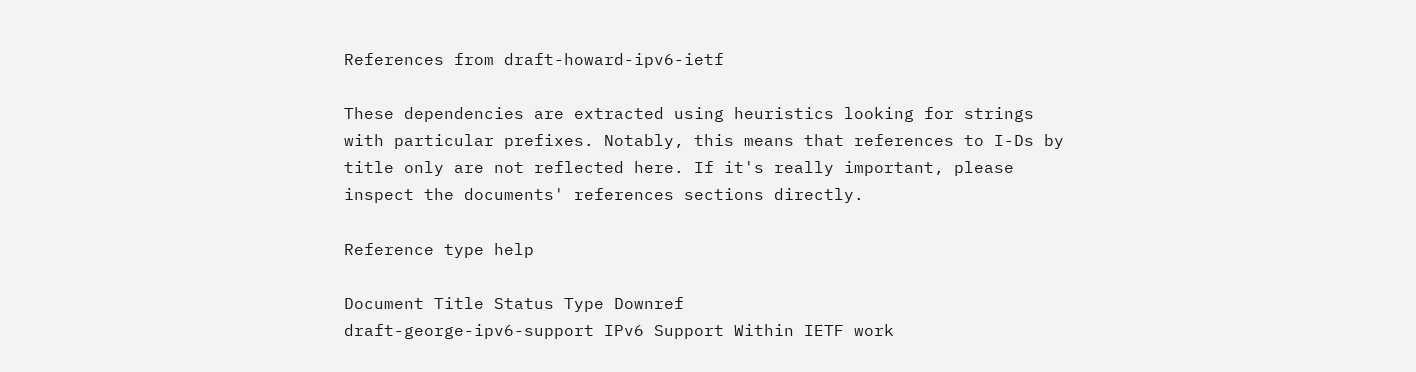References from draft-howard-ipv6-ietf

These dependencies are extracted using heuristics looking for strings with particular prefixes. Notably, this means that references to I-Ds by title only are not reflected here. If it's really important, please inspect the documents' references sections directly.

Reference type help

Document Title Status Type Downref
draft-george-ipv6-support IPv6 Support Within IETF work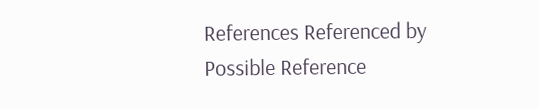References Referenced by
Possible Reference